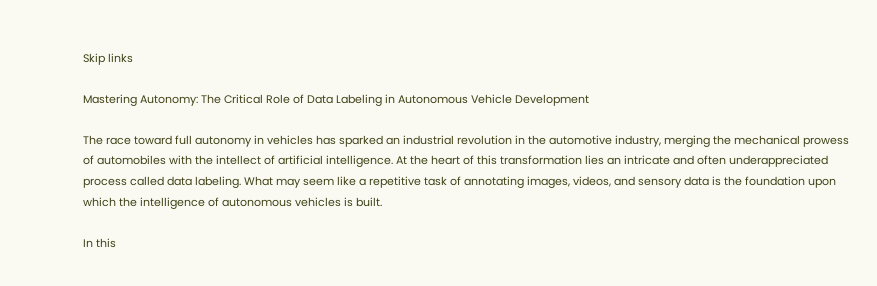Skip links

Mastering Autonomy: The Critical Role of Data Labeling in Autonomous Vehicle Development

The race toward full autonomy in vehicles has sparked an industrial revolution in the automotive industry, merging the mechanical prowess of automobiles with the intellect of artificial intelligence. At the heart of this transformation lies an intricate and often underappreciated process called data labeling. What may seem like a repetitive task of annotating images, videos, and sensory data is the foundation upon which the intelligence of autonomous vehicles is built.

In this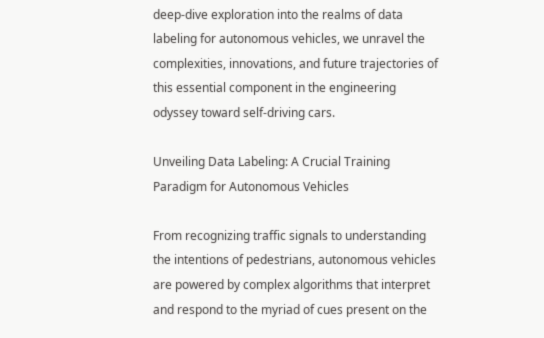deep-dive exploration into the realms of data labeling for autonomous vehicles, we unravel the complexities, innovations, and future trajectories of this essential component in the engineering odyssey toward self-driving cars.

Unveiling Data Labeling: A Crucial Training Paradigm for Autonomous Vehicles

From recognizing traffic signals to understanding the intentions of pedestrians, autonomous vehicles are powered by complex algorithms that interpret and respond to the myriad of cues present on the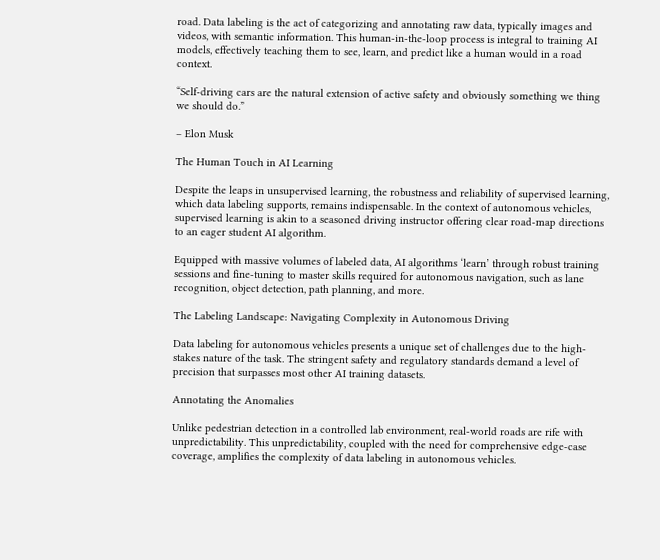road. Data labeling is the act of categorizing and annotating raw data, typically images and videos, with semantic information. This human-in-the-loop process is integral to training AI models, effectively teaching them to see, learn, and predict like a human would in a road context.

“Self-driving cars are the natural extension of active safety and obviously something we thing we should do.”

– Elon Musk

The Human Touch in AI Learning

Despite the leaps in unsupervised learning, the robustness and reliability of supervised learning, which data labeling supports, remains indispensable. In the context of autonomous vehicles, supervised learning is akin to a seasoned driving instructor offering clear road-map directions to an eager student AI algorithm.

Equipped with massive volumes of labeled data, AI algorithms ‘learn’ through robust training sessions and fine-tuning to master skills required for autonomous navigation, such as lane recognition, object detection, path planning, and more.

The Labeling Landscape: Navigating Complexity in Autonomous Driving

Data labeling for autonomous vehicles presents a unique set of challenges due to the high-stakes nature of the task. The stringent safety and regulatory standards demand a level of precision that surpasses most other AI training datasets.

Annotating the Anomalies

Unlike pedestrian detection in a controlled lab environment, real-world roads are rife with unpredictability. This unpredictability, coupled with the need for comprehensive edge-case coverage, amplifies the complexity of data labeling in autonomous vehicles.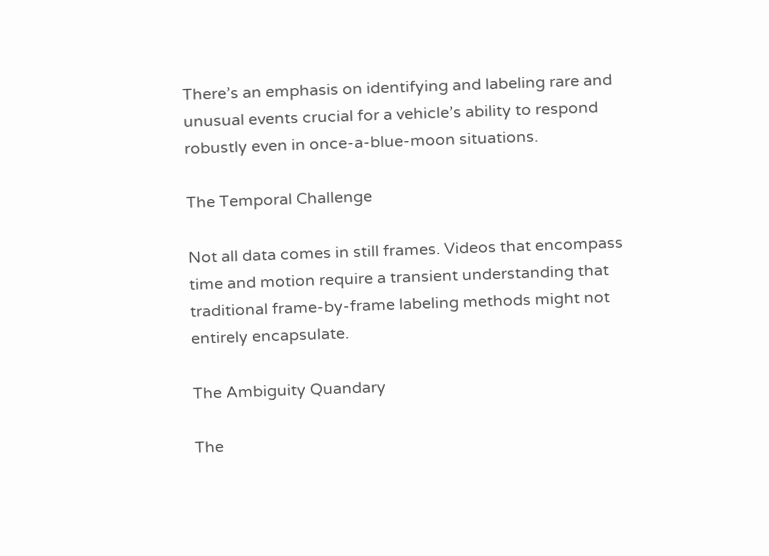There’s an emphasis on identifying and labeling rare and unusual events crucial for a vehicle’s ability to respond robustly even in once-a-blue-moon situations.

The Temporal Challenge

Not all data comes in still frames. Videos that encompass time and motion require a transient understanding that traditional frame-by-frame labeling methods might not entirely encapsulate.

The Ambiguity Quandary

The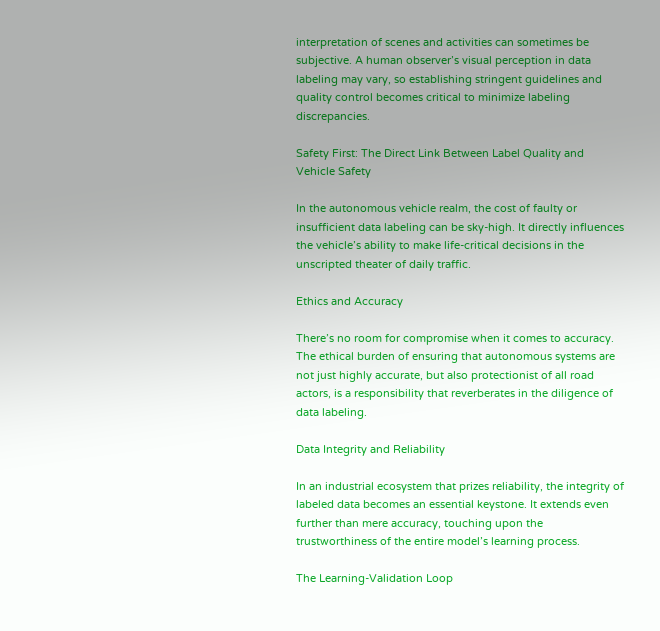interpretation of scenes and activities can sometimes be subjective. A human observer’s visual perception in data labeling may vary, so establishing stringent guidelines and quality control becomes critical to minimize labeling discrepancies.

Safety First: The Direct Link Between Label Quality and Vehicle Safety

In the autonomous vehicle realm, the cost of faulty or insufficient data labeling can be sky-high. It directly influences the vehicle’s ability to make life-critical decisions in the unscripted theater of daily traffic.

Ethics and Accuracy

There’s no room for compromise when it comes to accuracy. The ethical burden of ensuring that autonomous systems are not just highly accurate, but also protectionist of all road actors, is a responsibility that reverberates in the diligence of data labeling.

Data Integrity and Reliability

In an industrial ecosystem that prizes reliability, the integrity of labeled data becomes an essential keystone. It extends even further than mere accuracy, touching upon the trustworthiness of the entire model’s learning process.

The Learning-Validation Loop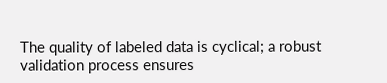The quality of labeled data is cyclical; a robust validation process ensures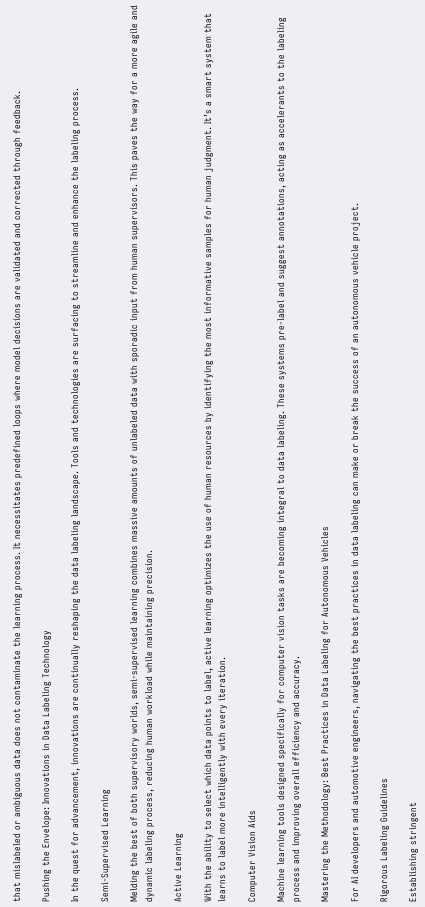that mislabeled or ambiguous data does not contaminate the learning process. It necessitates predefined loops where model decisions are validated and corrected through feedback.

Pushing the Envelope: Innovations in Data Labeling Technology

In the quest for advancement, innovations are continually reshaping the data labeling landscape. Tools and technologies are surfacing to streamline and enhance the labeling process.

Semi-Supervised Learning

Melding the best of both supervisory worlds, semi-supervised learning combines massive amounts of unlabeled data with sporadic input from human supervisors. This paves the way for a more agile and dynamic labeling process, reducing human workload while maintaining precision.

Active Learning

With the ability to select which data points to label, active learning optimizes the use of human resources by identifying the most informative samples for human judgment. It’s a smart system that learns to label more intelligently with every iteration.

Computer Vision Aids

Machine learning tools designed specifically for computer vision tasks are becoming integral to data labeling. These systems pre-label and suggest annotations, acting as accelerants to the labeling process and improving overall efficiency and accuracy.

Mastering the Methodology: Best Practices in Data Labeling for Autonomous Vehicles

For AI developers and automotive engineers, navigating the best practices in data labeling can make or break the success of an autonomous vehicle project.

Rigorous Labeling Guidelines

Establishing stringent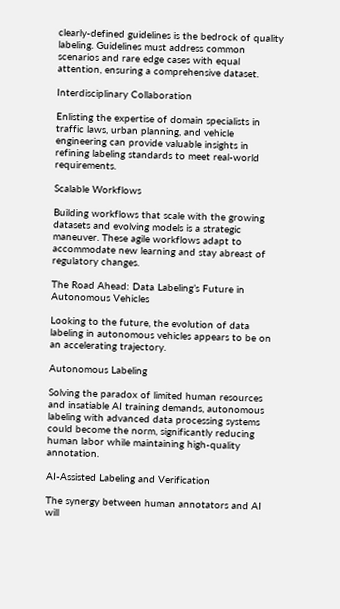clearly-defined guidelines is the bedrock of quality labeling. Guidelines must address common scenarios and rare edge cases with equal attention, ensuring a comprehensive dataset.

Interdisciplinary Collaboration

Enlisting the expertise of domain specialists in traffic laws, urban planning, and vehicle engineering can provide valuable insights in refining labeling standards to meet real-world requirements.

Scalable Workflows

Building workflows that scale with the growing datasets and evolving models is a strategic maneuver. These agile workflows adapt to accommodate new learning and stay abreast of regulatory changes.

The Road Ahead: Data Labeling’s Future in Autonomous Vehicles

Looking to the future, the evolution of data labeling in autonomous vehicles appears to be on an accelerating trajectory.

Autonomous Labeling

Solving the paradox of limited human resources and insatiable AI training demands, autonomous labeling with advanced data processing systems could become the norm, significantly reducing human labor while maintaining high-quality annotation.

AI-Assisted Labeling and Verification

The synergy between human annotators and AI will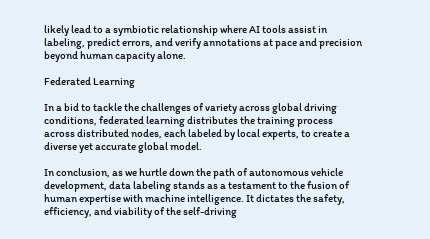likely lead to a symbiotic relationship where AI tools assist in labeling, predict errors, and verify annotations at pace and precision beyond human capacity alone.

Federated Learning

In a bid to tackle the challenges of variety across global driving conditions, federated learning distributes the training process across distributed nodes, each labeled by local experts, to create a diverse yet accurate global model.

In conclusion, as we hurtle down the path of autonomous vehicle development, data labeling stands as a testament to the fusion of human expertise with machine intelligence. It dictates the safety, efficiency, and viability of the self-driving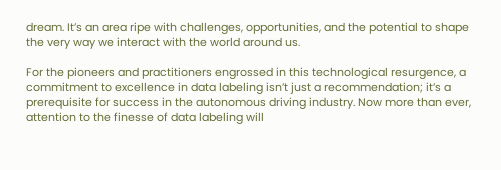dream. It’s an area ripe with challenges, opportunities, and the potential to shape the very way we interact with the world around us.

For the pioneers and practitioners engrossed in this technological resurgence, a commitment to excellence in data labeling isn’t just a recommendation; it’s a prerequisite for success in the autonomous driving industry. Now more than ever, attention to the finesse of data labeling will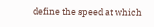define the speed at which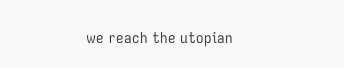we reach the utopian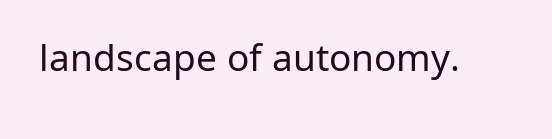landscape of autonomy.